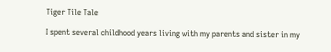Tiger Tile Tale

I spent several childhood years living with my parents and sister in my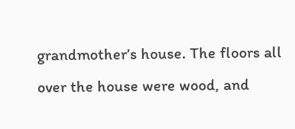grandmother’s house. The floors all over the house were wood, and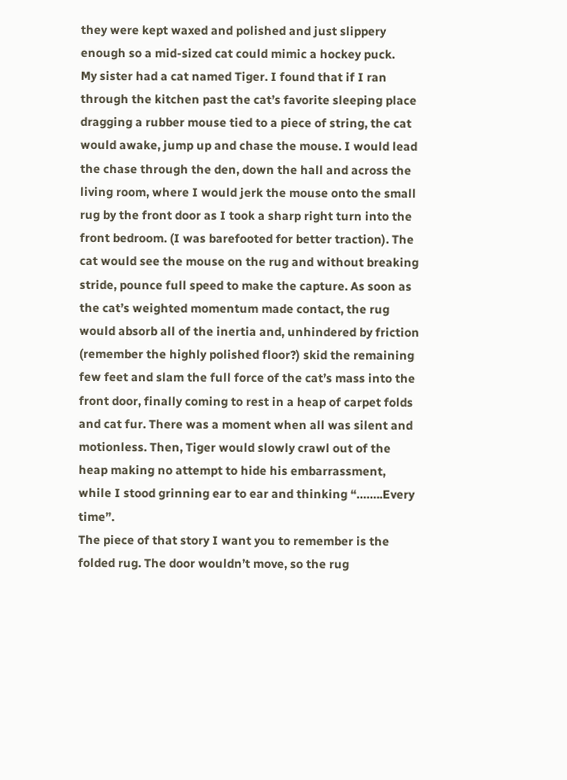they were kept waxed and polished and just slippery enough so a mid-sized cat could mimic a hockey puck.
My sister had a cat named Tiger. I found that if I ran through the kitchen past the cat’s favorite sleeping place dragging a rubber mouse tied to a piece of string, the cat would awake, jump up and chase the mouse. I would lead the chase through the den, down the hall and across the living room, where I would jerk the mouse onto the small rug by the front door as I took a sharp right turn into the front bedroom. (I was barefooted for better traction). The cat would see the mouse on the rug and without breaking stride, pounce full speed to make the capture. As soon as the cat’s weighted momentum made contact, the rug would absorb all of the inertia and, unhindered by friction (remember the highly polished floor?) skid the remaining few feet and slam the full force of the cat’s mass into the front door, finally coming to rest in a heap of carpet folds and cat fur. There was a moment when all was silent and motionless. Then, Tiger would slowly crawl out of the heap making no attempt to hide his embarrassment, while I stood grinning ear to ear and thinking “……..Every time”.
The piece of that story I want you to remember is the folded rug. The door wouldn’t move, so the rug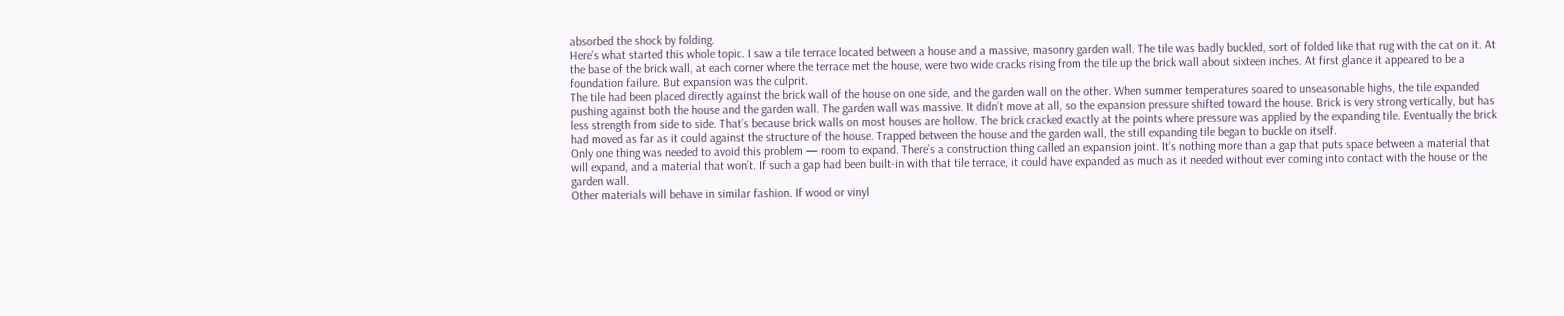absorbed the shock by folding.
Here’s what started this whole topic. I saw a tile terrace located between a house and a massive, masonry garden wall. The tile was badly buckled, sort of folded like that rug with the cat on it. At the base of the brick wall, at each corner where the terrace met the house, were two wide cracks rising from the tile up the brick wall about sixteen inches. At first glance it appeared to be a foundation failure. But expansion was the culprit.
The tile had been placed directly against the brick wall of the house on one side, and the garden wall on the other. When summer temperatures soared to unseasonable highs, the tile expanded pushing against both the house and the garden wall. The garden wall was massive. It didn’t move at all, so the expansion pressure shifted toward the house. Brick is very strong vertically, but has less strength from side to side. That’s because brick walls on most houses are hollow. The brick cracked exactly at the points where pressure was applied by the expanding tile. Eventually the brick had moved as far as it could against the structure of the house. Trapped between the house and the garden wall, the still expanding tile began to buckle on itself.
Only one thing was needed to avoid this problem — room to expand. There’s a construction thing called an expansion joint. It’s nothing more than a gap that puts space between a material that will expand, and a material that won’t. If such a gap had been built-in with that tile terrace, it could have expanded as much as it needed without ever coming into contact with the house or the garden wall.
Other materials will behave in similar fashion. If wood or vinyl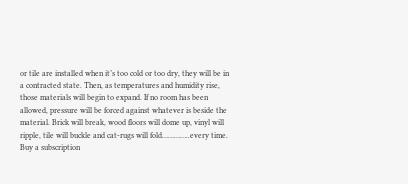or tile are installed when it’s too cold or too dry, they will be in a contracted state. Then, as temperatures and humidity rise, those materials will begin to expand. If no room has been allowed, pressure will be forced against whatever is beside the material. Brick will break, wood floors will dome up, vinyl will ripple, tile will buckle and cat-rugs will fold…………..every time.
Buy a subscription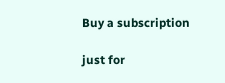Buy a subscription

just for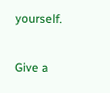yourself.

Give a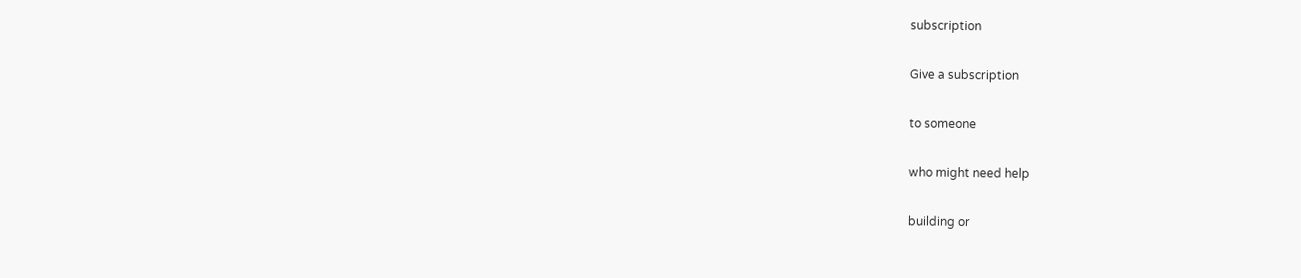subscription

Give a subscription

to someone

who might need help

building or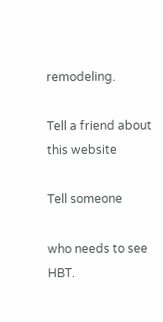remodeling.

Tell a friend about this website

Tell someone

who needs to see HBT.